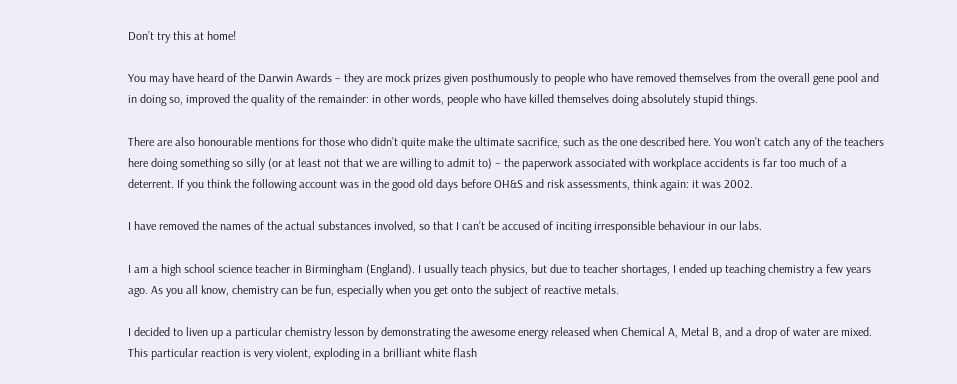Don’t try this at home!

You may have heard of the Darwin Awards – they are mock prizes given posthumously to people who have removed themselves from the overall gene pool and in doing so, improved the quality of the remainder: in other words, people who have killed themselves doing absolutely stupid things.

There are also honourable mentions for those who didn’t quite make the ultimate sacrifice, such as the one described here. You won’t catch any of the teachers here doing something so silly (or at least not that we are willing to admit to) – the paperwork associated with workplace accidents is far too much of a deterrent. If you think the following account was in the good old days before OH&S and risk assessments, think again: it was 2002.

I have removed the names of the actual substances involved, so that I can’t be accused of inciting irresponsible behaviour in our labs.

I am a high school science teacher in Birmingham (England). I usually teach physics, but due to teacher shortages, I ended up teaching chemistry a few years ago. As you all know, chemistry can be fun, especially when you get onto the subject of reactive metals.

I decided to liven up a particular chemistry lesson by demonstrating the awesome energy released when Chemical A, Metal B, and a drop of water are mixed. This particular reaction is very violent, exploding in a brilliant white flash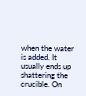when the water is added. It usually ends up shattering the crucible. On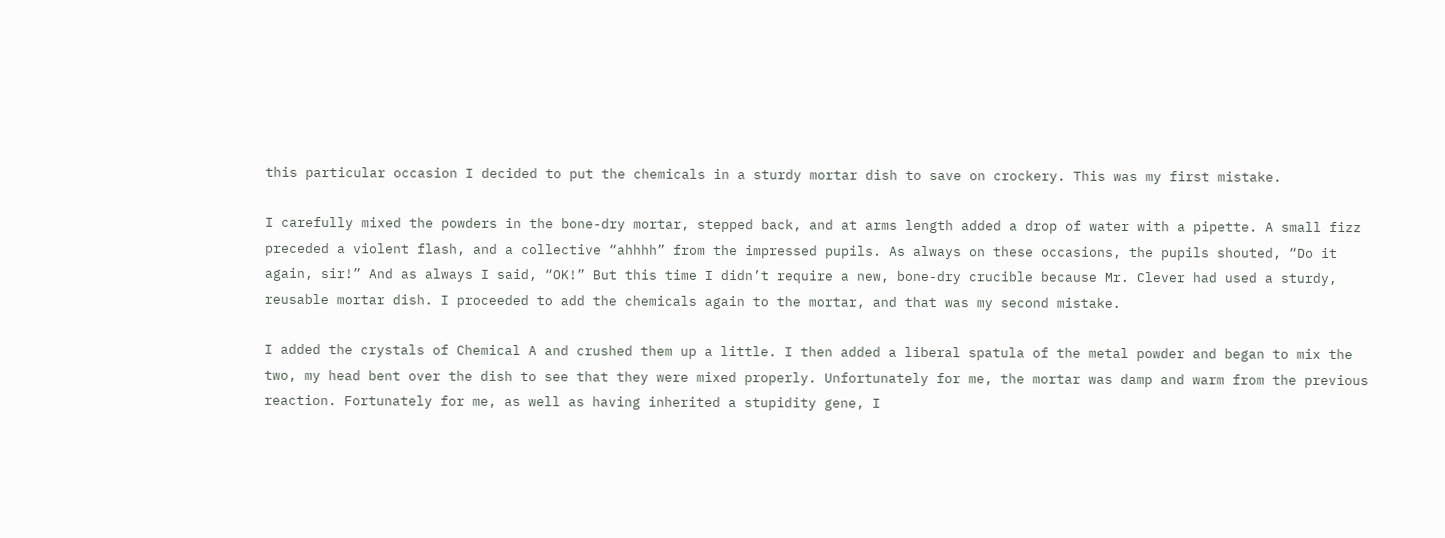this particular occasion I decided to put the chemicals in a sturdy mortar dish to save on crockery. This was my first mistake.

I carefully mixed the powders in the bone-dry mortar, stepped back, and at arms length added a drop of water with a pipette. A small fizz preceded a violent flash, and a collective “ahhhh” from the impressed pupils. As always on these occasions, the pupils shouted, “Do it again, sir!” And as always I said, “OK!” But this time I didn’t require a new, bone-dry crucible because Mr. Clever had used a sturdy, reusable mortar dish. I proceeded to add the chemicals again to the mortar, and that was my second mistake.

I added the crystals of Chemical A and crushed them up a little. I then added a liberal spatula of the metal powder and began to mix the two, my head bent over the dish to see that they were mixed properly. Unfortunately for me, the mortar was damp and warm from the previous reaction. Fortunately for me, as well as having inherited a stupidity gene, I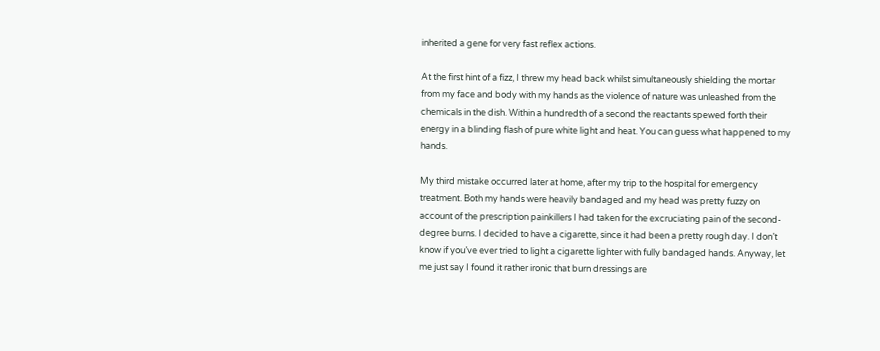inherited a gene for very fast reflex actions.

At the first hint of a fizz, I threw my head back whilst simultaneously shielding the mortar from my face and body with my hands as the violence of nature was unleashed from the chemicals in the dish. Within a hundredth of a second the reactants spewed forth their energy in a blinding flash of pure white light and heat. You can guess what happened to my hands.

My third mistake occurred later at home, after my trip to the hospital for emergency treatment. Both my hands were heavily bandaged and my head was pretty fuzzy on account of the prescription painkillers I had taken for the excruciating pain of the second-degree burns. I decided to have a cigarette, since it had been a pretty rough day. I don’t know if you’ve ever tried to light a cigarette lighter with fully bandaged hands. Anyway, let me just say I found it rather ironic that burn dressings are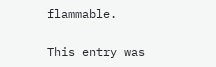flammable.

This entry was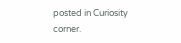posted in Curiosity corner.